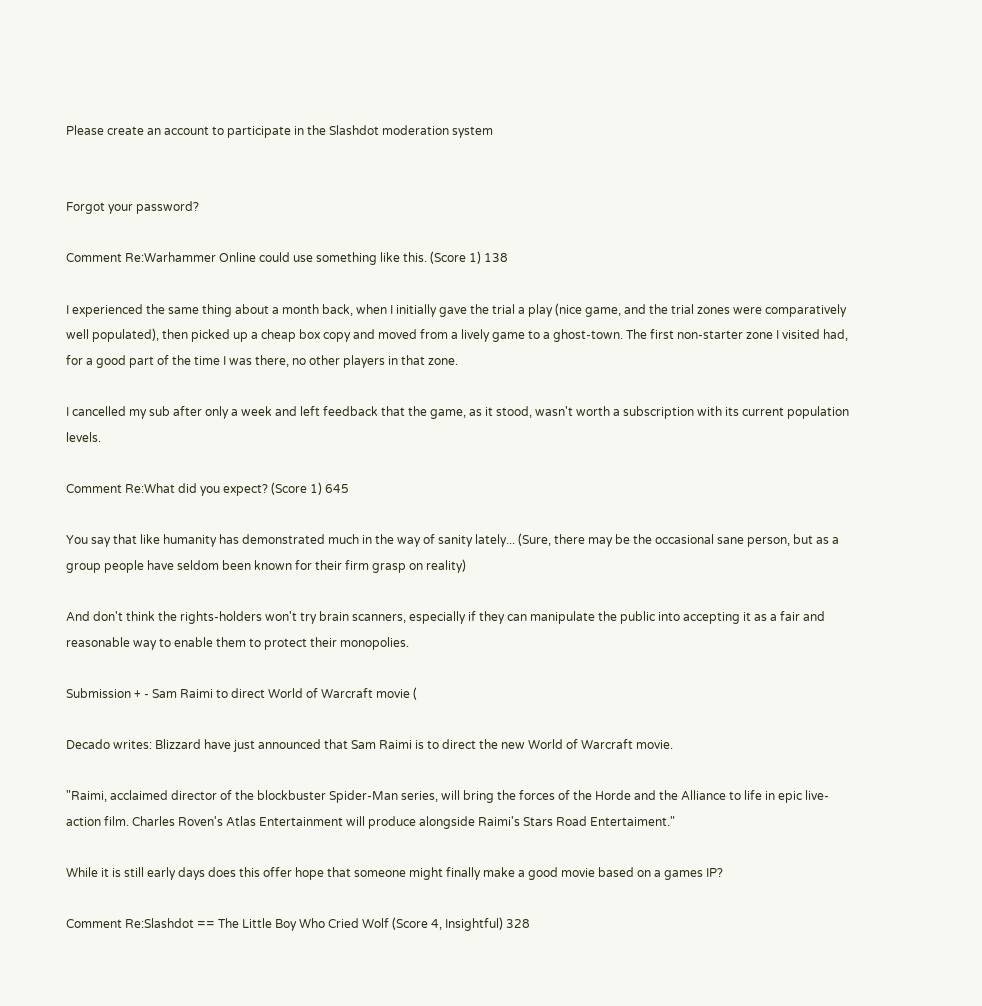Please create an account to participate in the Slashdot moderation system


Forgot your password?

Comment Re:Warhammer Online could use something like this. (Score 1) 138

I experienced the same thing about a month back, when I initially gave the trial a play (nice game, and the trial zones were comparatively well populated), then picked up a cheap box copy and moved from a lively game to a ghost-town. The first non-starter zone I visited had, for a good part of the time I was there, no other players in that zone.

I cancelled my sub after only a week and left feedback that the game, as it stood, wasn't worth a subscription with its current population levels.

Comment Re:What did you expect? (Score 1) 645

You say that like humanity has demonstrated much in the way of sanity lately... (Sure, there may be the occasional sane person, but as a group people have seldom been known for their firm grasp on reality)

And don't think the rights-holders won't try brain scanners, especially if they can manipulate the public into accepting it as a fair and reasonable way to enable them to protect their monopolies.

Submission + - Sam Raimi to direct World of Warcraft movie (

Decado writes: Blizzard have just announced that Sam Raimi is to direct the new World of Warcraft movie.

"Raimi, acclaimed director of the blockbuster Spider-Man series, will bring the forces of the Horde and the Alliance to life in epic live-action film. Charles Roven's Atlas Entertainment will produce alongside Raimi's Stars Road Entertaiment."

While it is still early days does this offer hope that someone might finally make a good movie based on a games IP?

Comment Re:Slashdot == The Little Boy Who Cried Wolf (Score 4, Insightful) 328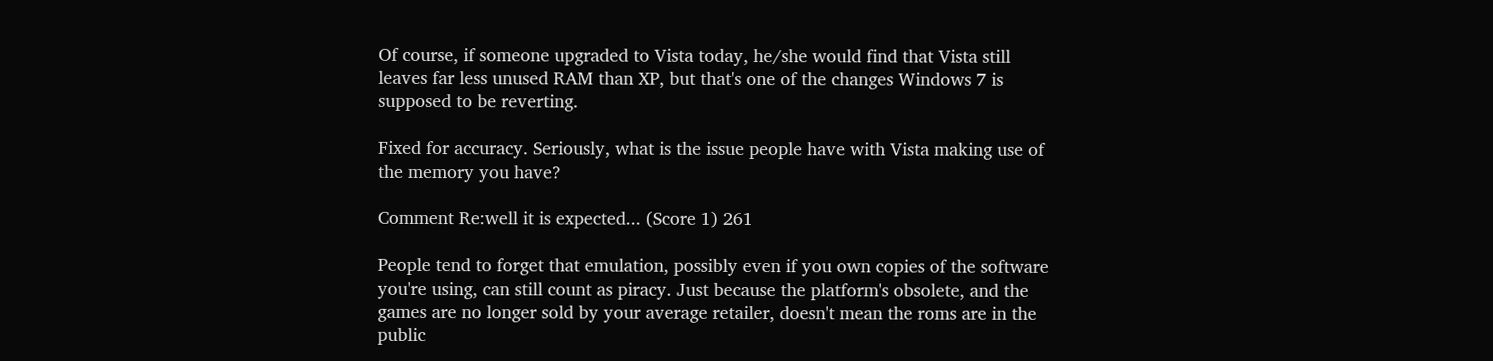Of course, if someone upgraded to Vista today, he/she would find that Vista still leaves far less unused RAM than XP, but that's one of the changes Windows 7 is supposed to be reverting.

Fixed for accuracy. Seriously, what is the issue people have with Vista making use of the memory you have?

Comment Re:well it is expected... (Score 1) 261

People tend to forget that emulation, possibly even if you own copies of the software you're using, can still count as piracy. Just because the platform's obsolete, and the games are no longer sold by your average retailer, doesn't mean the roms are in the public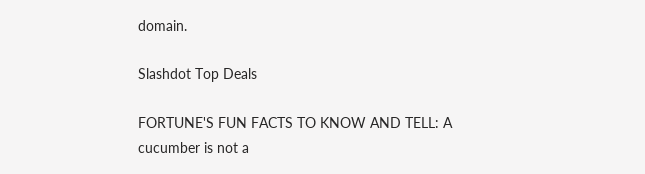domain.

Slashdot Top Deals

FORTUNE'S FUN FACTS TO KNOW AND TELL: A cucumber is not a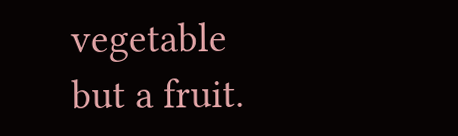vegetable but a fruit.